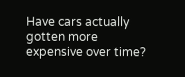Have cars actually gotten more expensive over time?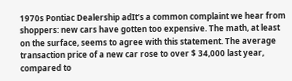1970s Pontiac Dealership adIt’s a common complaint we hear from shoppers: new cars have gotten too expensive. The math, at least on the surface, seems to agree with this statement. The average transaction price of a new car rose to over $ 34,000 last year, compared to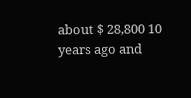about $ 28,800 10 years ago and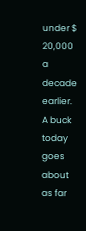under $ 20,000 a decade earlier. A buck today goes about as far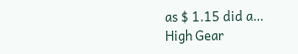as $ 1.15 did a…
High Gear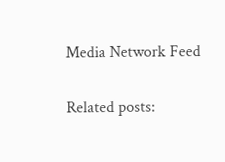Media Network Feed

Related posts: